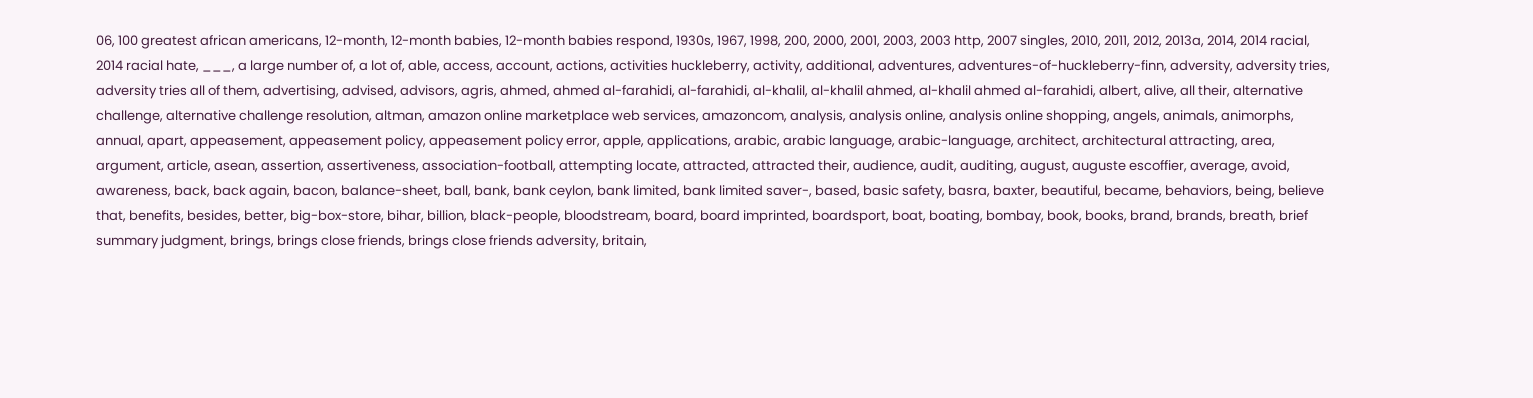06, 100 greatest african americans, 12-month, 12-month babies, 12-month babies respond, 1930s, 1967, 1998, 200, 2000, 2001, 2003, 2003 http, 2007 singles, 2010, 2011, 2012, 2013a, 2014, 2014 racial, 2014 racial hate, ___, a large number of, a lot of, able, access, account, actions, activities huckleberry, activity, additional, adventures, adventures-of-huckleberry-finn, adversity, adversity tries, adversity tries all of them, advertising, advised, advisors, agris, ahmed, ahmed al-farahidi, al-farahidi, al-khalil, al-khalil ahmed, al-khalil ahmed al-farahidi, albert, alive, all their, alternative challenge, alternative challenge resolution, altman, amazon online marketplace web services, amazoncom, analysis, analysis online, analysis online shopping, angels, animals, animorphs, annual, apart, appeasement, appeasement policy, appeasement policy error, apple, applications, arabic, arabic language, arabic-language, architect, architectural attracting, area, argument, article, asean, assertion, assertiveness, association-football, attempting locate, attracted, attracted their, audience, audit, auditing, august, auguste escoffier, average, avoid, awareness, back, back again, bacon, balance-sheet, ball, bank, bank ceylon, bank limited, bank limited saver-, based, basic safety, basra, baxter, beautiful, became, behaviors, being, believe that, benefits, besides, better, big-box-store, bihar, billion, black-people, bloodstream, board, board imprinted, boardsport, boat, boating, bombay, book, books, brand, brands, breath, brief summary judgment, brings, brings close friends, brings close friends adversity, britain,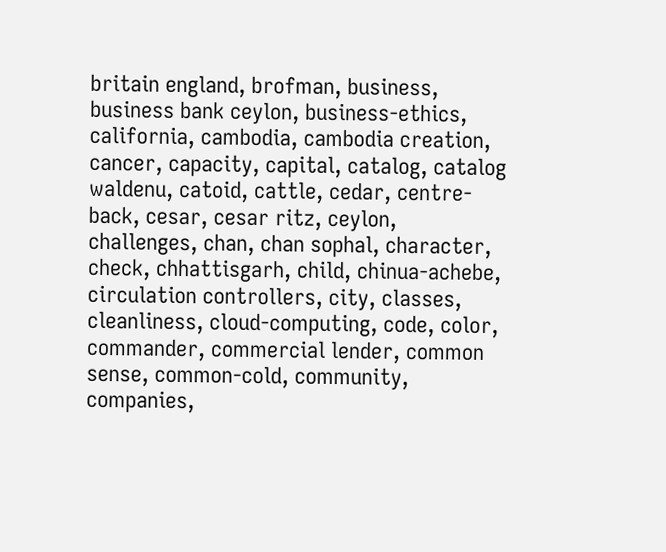britain england, brofman, business, business bank ceylon, business-ethics, california, cambodia, cambodia creation, cancer, capacity, capital, catalog, catalog waldenu, catoid, cattle, cedar, centre-back, cesar, cesar ritz, ceylon, challenges, chan, chan sophal, character, check, chhattisgarh, child, chinua-achebe, circulation controllers, city, classes, cleanliness, cloud-computing, code, color, commander, commercial lender, common sense, common-cold, community, companies,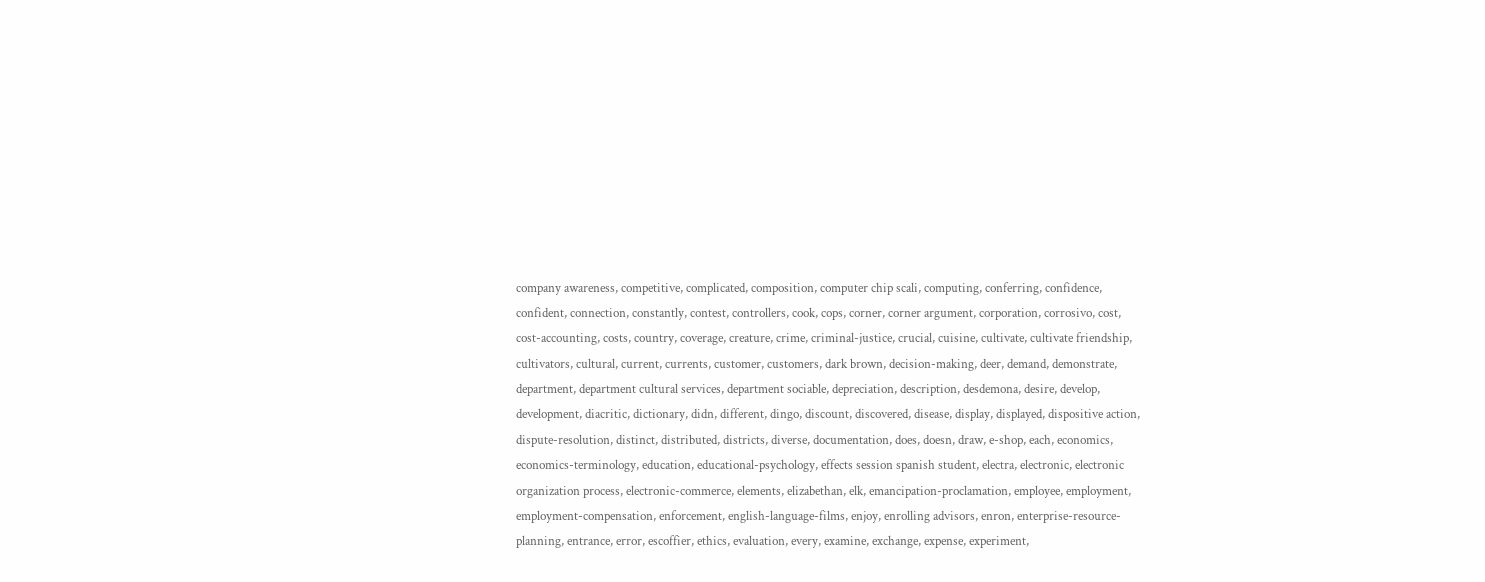company awareness, competitive, complicated, composition, computer chip scali, computing, conferring, confidence, confident, connection, constantly, contest, controllers, cook, cops, corner, corner argument, corporation, corrosivo, cost, cost-accounting, costs, country, coverage, creature, crime, criminal-justice, crucial, cuisine, cultivate, cultivate friendship, cultivators, cultural, current, currents, customer, customers, dark brown, decision-making, deer, demand, demonstrate, department, department cultural services, department sociable, depreciation, description, desdemona, desire, develop, development, diacritic, dictionary, didn, different, dingo, discount, discovered, disease, display, displayed, dispositive action, dispute-resolution, distinct, distributed, districts, diverse, documentation, does, doesn, draw, e-shop, each, economics, economics-terminology, education, educational-psychology, effects session spanish student, electra, electronic, electronic organization process, electronic-commerce, elements, elizabethan, elk, emancipation-proclamation, employee, employment, employment-compensation, enforcement, english-language-films, enjoy, enrolling advisors, enron, enterprise-resource-planning, entrance, error, escoffier, ethics, evaluation, every, examine, exchange, expense, experiment,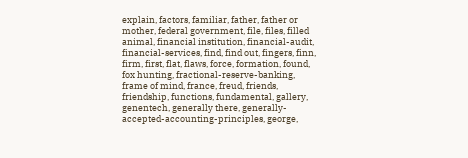explain, factors, familiar, father, father or mother, federal government, file, files, filled animal, financial institution, financial-audit, financial-services, find, find out, fingers, finn, firm, first, flat, flaws, force, formation, found, fox hunting, fractional-reserve-banking, frame of mind, france, freud, friends, friendship, functions, fundamental, gallery, genentech, generally there, generally-accepted-accounting-principles, george,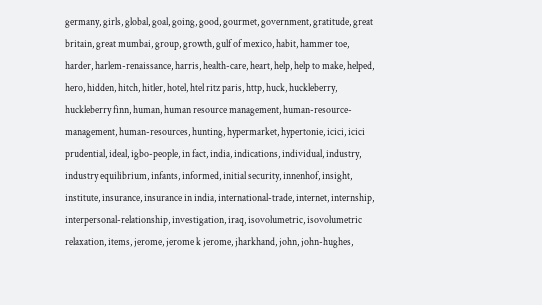germany, girls, global, goal, going, good, gourmet, government, gratitude, great britain, great mumbai, group, growth, gulf of mexico, habit, hammer toe, harder, harlem-renaissance, harris, health-care, heart, help, help to make, helped, hero, hidden, hitch, hitler, hotel, htel ritz paris, http, huck, huckleberry, huckleberry finn, human, human resource management, human-resource-management, human-resources, hunting, hypermarket, hypertonie, icici, icici prudential, ideal, igbo-people, in fact, india, indications, individual, industry, industry equilibrium, infants, informed, initial security, innenhof, insight, institute, insurance, insurance in india, international-trade, internet, internship, interpersonal-relationship, investigation, iraq, isovolumetric, isovolumetric relaxation, items, jerome, jerome k jerome, jharkhand, john, john-hughes,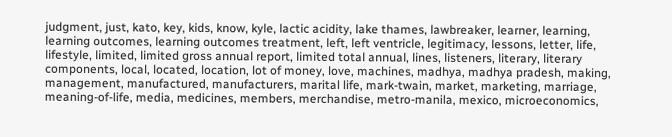judgment, just, kato, key, kids, know, kyle, lactic acidity, lake thames, lawbreaker, learner, learning, learning outcomes, learning outcomes treatment, left, left ventricle, legitimacy, lessons, letter, life, lifestyle, limited, limited gross annual report, limited total annual, lines, listeners, literary, literary components, local, located, location, lot of money, love, machines, madhya, madhya pradesh, making, management, manufactured, manufacturers, marital life, mark-twain, market, marketing, marriage, meaning-of-life, media, medicines, members, merchandise, metro-manila, mexico, microeconomics,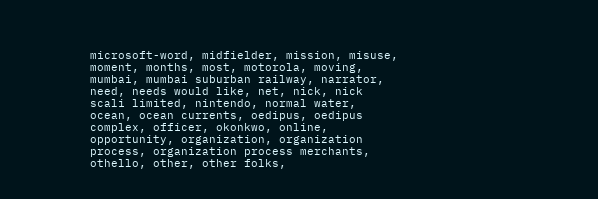microsoft-word, midfielder, mission, misuse, moment, months, most, motorola, moving, mumbai, mumbai suburban railway, narrator, need, needs would like, net, nick, nick scali limited, nintendo, normal water, ocean, ocean currents, oedipus, oedipus complex, officer, okonkwo, online, opportunity, organization, organization process, organization process merchants, othello, other, other folks,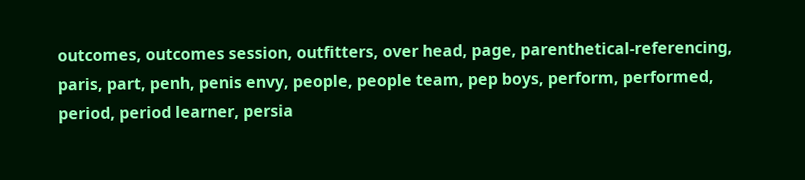outcomes, outcomes session, outfitters, over head, page, parenthetical-referencing, paris, part, penh, penis envy, people, people team, pep boys, perform, performed, period, period learner, persia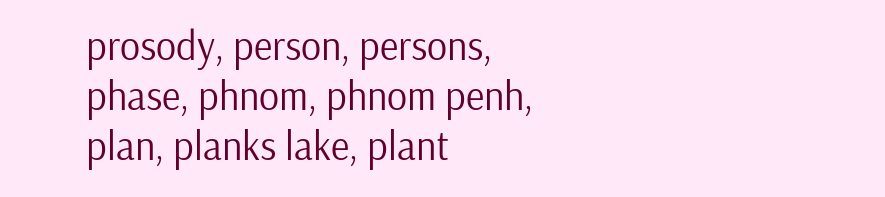prosody, person, persons, phase, phnom, phnom penh, plan, planks lake, plant